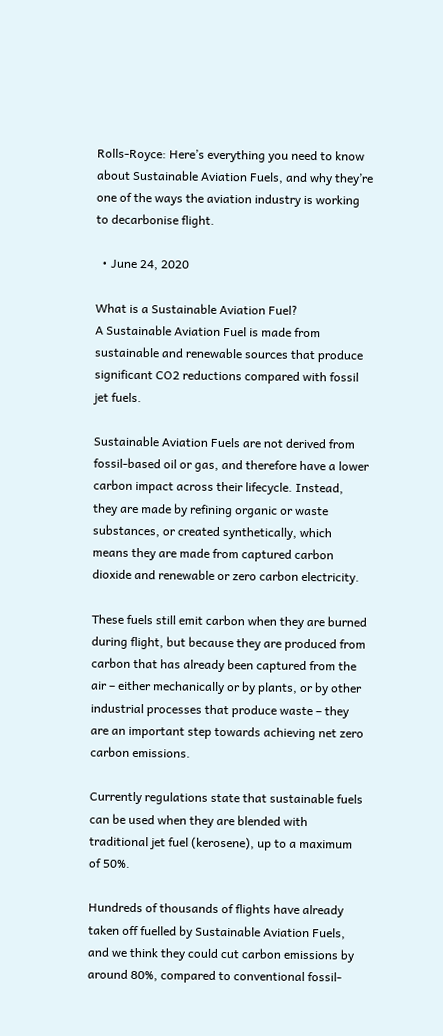Rolls-Royce: Here’s everything you need to know about Sustainable Aviation Fuels, and why they’re one of the ways the aviation industry is working to decarbonise flight.

  • June 24, 2020

What is a Sustainable Aviation Fuel?
A Sustainable Aviation Fuel is made from sustainable and renewable sources that produce significant CO2 reductions compared with fossil jet fuels.

Sustainable Aviation Fuels are not derived from fossil-based oil or gas, and therefore have a lower carbon impact across their lifecycle. Instead, they are made by refining organic or waste substances, or created synthetically, which means they are made from captured carbon dioxide and renewable or zero carbon electricity.

These fuels still emit carbon when they are burned during flight, but because they are produced from carbon that has already been captured from the air – either mechanically or by plants, or by other industrial processes that produce waste – they are an important step towards achieving net zero carbon emissions.

Currently regulations state that sustainable fuels can be used when they are blended with traditional jet fuel (kerosene), up to a maximum of 50%.

Hundreds of thousands of flights have already taken off fuelled by Sustainable Aviation Fuels, and we think they could cut carbon emissions by around 80%, compared to conventional fossil-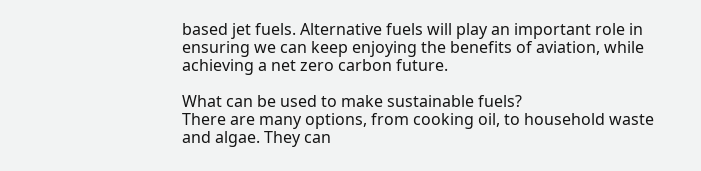based jet fuels. Alternative fuels will play an important role in ensuring we can keep enjoying the benefits of aviation, while achieving a net zero carbon future.

What can be used to make sustainable fuels?
There are many options, from cooking oil, to household waste and algae. They can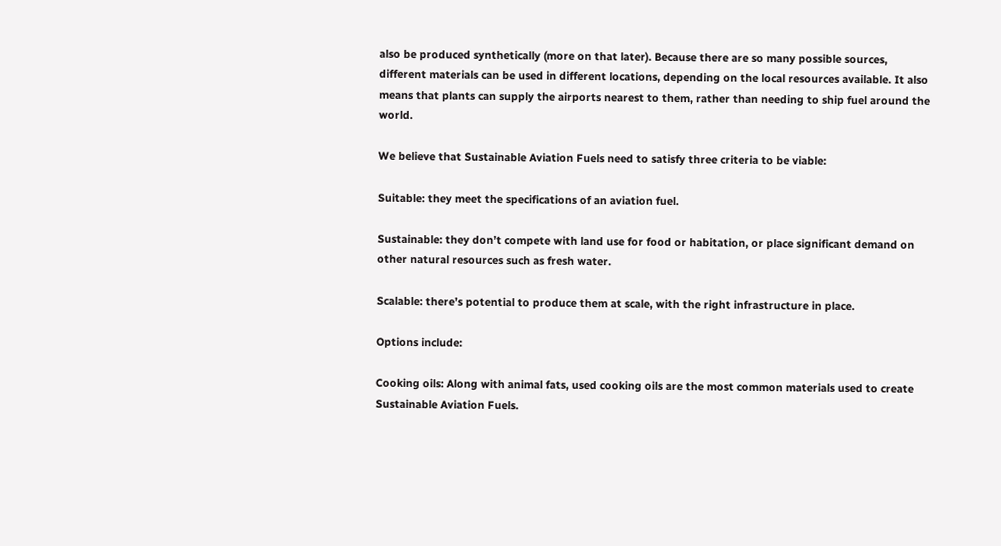also be produced synthetically (more on that later). Because there are so many possible sources, different materials can be used in different locations, depending on the local resources available. It also means that plants can supply the airports nearest to them, rather than needing to ship fuel around the world.

We believe that Sustainable Aviation Fuels need to satisfy three criteria to be viable:

Suitable: they meet the specifications of an aviation fuel.

Sustainable: they don’t compete with land use for food or habitation, or place significant demand on other natural resources such as fresh water.

Scalable: there’s potential to produce them at scale, with the right infrastructure in place.

Options include:

Cooking oils: Along with animal fats, used cooking oils are the most common materials used to create Sustainable Aviation Fuels.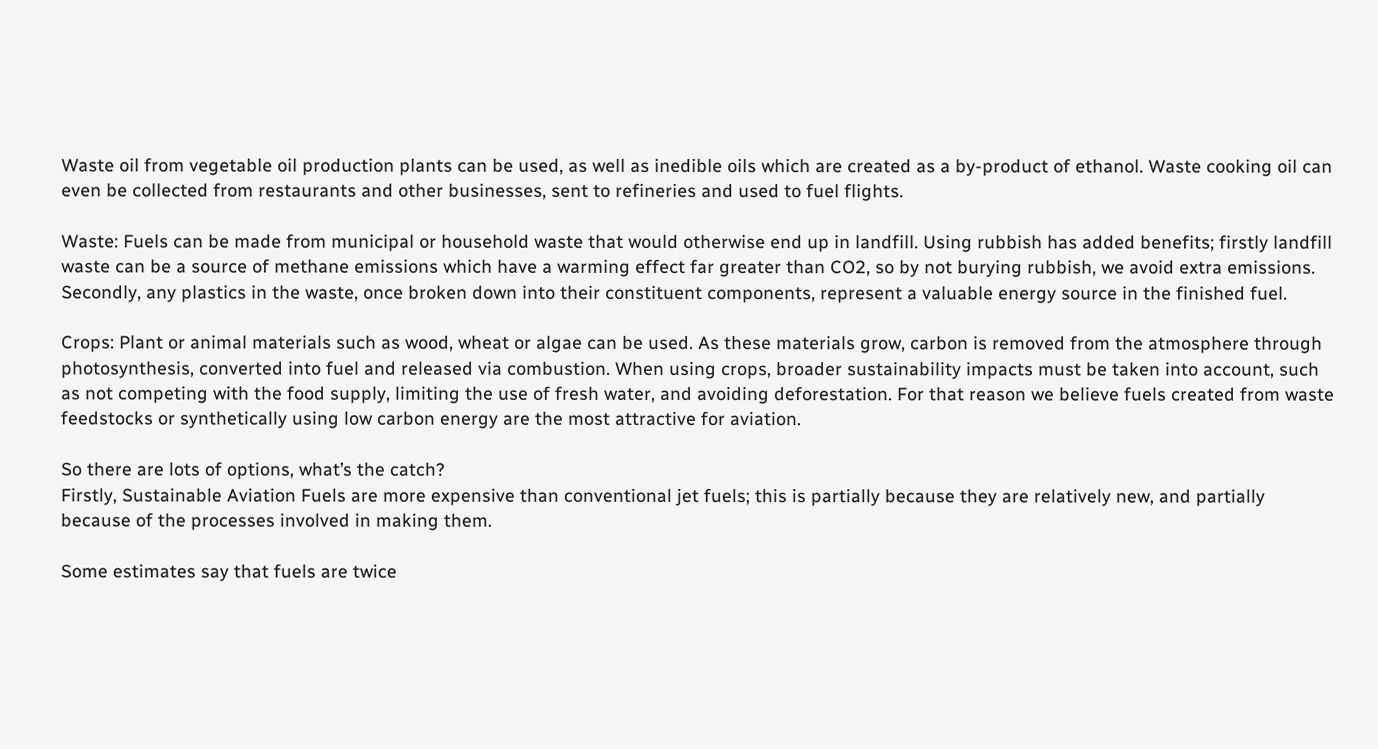Waste oil from vegetable oil production plants can be used, as well as inedible oils which are created as a by-product of ethanol. Waste cooking oil can even be collected from restaurants and other businesses, sent to refineries and used to fuel flights.

Waste: Fuels can be made from municipal or household waste that would otherwise end up in landfill. Using rubbish has added benefits; firstly landfill waste can be a source of methane emissions which have a warming effect far greater than CO2, so by not burying rubbish, we avoid extra emissions. Secondly, any plastics in the waste, once broken down into their constituent components, represent a valuable energy source in the finished fuel.

Crops: Plant or animal materials such as wood, wheat or algae can be used. As these materials grow, carbon is removed from the atmosphere through photosynthesis, converted into fuel and released via combustion. When using crops, broader sustainability impacts must be taken into account, such as not competing with the food supply, limiting the use of fresh water, and avoiding deforestation. For that reason we believe fuels created from waste feedstocks or synthetically using low carbon energy are the most attractive for aviation.

So there are lots of options, what’s the catch?
Firstly, Sustainable Aviation Fuels are more expensive than conventional jet fuels; this is partially because they are relatively new, and partially because of the processes involved in making them.

Some estimates say that fuels are twice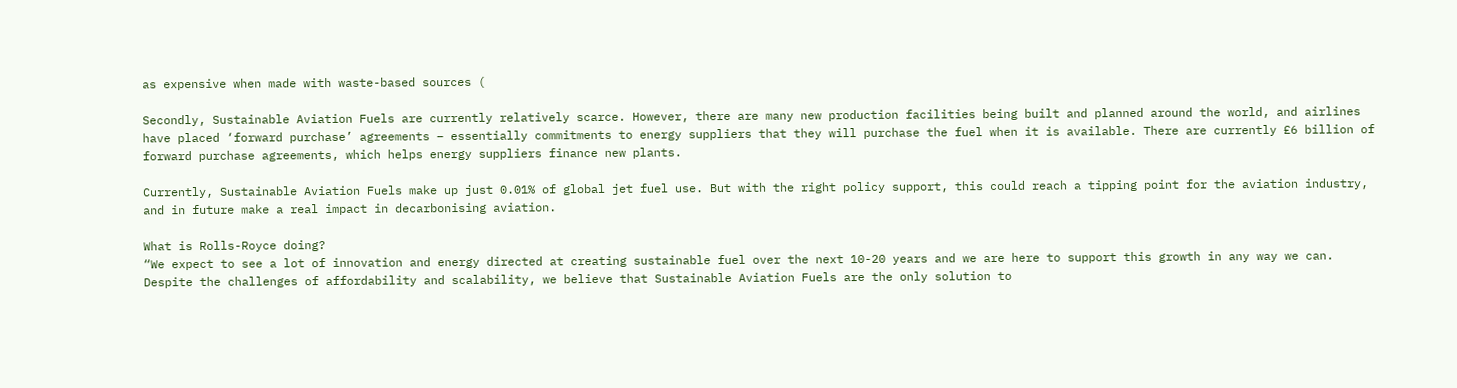as expensive when made with waste-based sources (

Secondly, Sustainable Aviation Fuels are currently relatively scarce. However, there are many new production facilities being built and planned around the world, and airlines have placed ‘forward purchase’ agreements – essentially commitments to energy suppliers that they will purchase the fuel when it is available. There are currently £6 billion of forward purchase agreements, which helps energy suppliers finance new plants.

Currently, Sustainable Aviation Fuels make up just 0.01% of global jet fuel use. But with the right policy support, this could reach a tipping point for the aviation industry, and in future make a real impact in decarbonising aviation.

What is Rolls-Royce doing?
“We expect to see a lot of innovation and energy directed at creating sustainable fuel over the next 10-20 years and we are here to support this growth in any way we can. Despite the challenges of affordability and scalability, we believe that Sustainable Aviation Fuels are the only solution to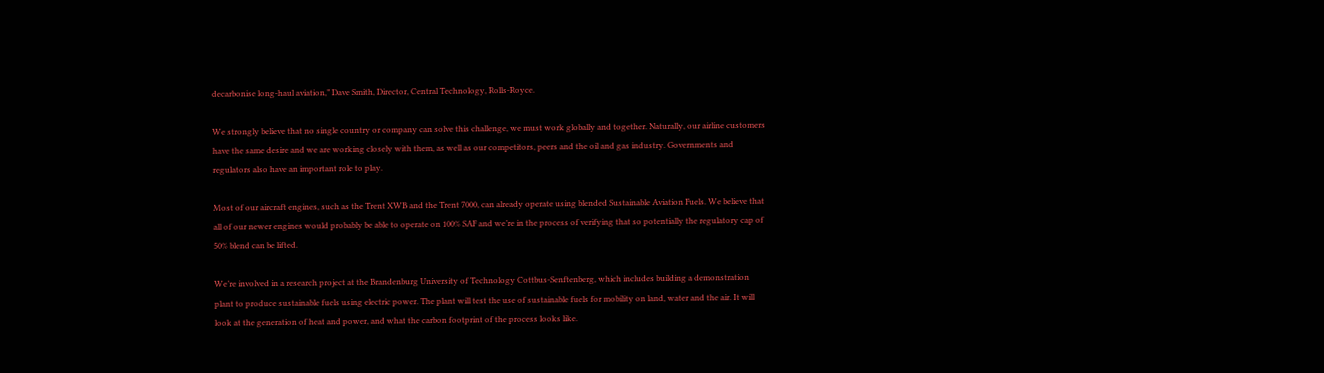decarbonise long-haul aviation,” Dave Smith, Director, Central Technology, Rolls-Royce.

We strongly believe that no single country or company can solve this challenge, we must work globally and together. Naturally, our airline customers have the same desire and we are working closely with them, as well as our competitors, peers and the oil and gas industry. Governments and regulators also have an important role to play.

Most of our aircraft engines, such as the Trent XWB and the Trent 7000, can already operate using blended Sustainable Aviation Fuels. We believe that all of our newer engines would probably be able to operate on 100% SAF and we’re in the process of verifying that so potentially the regulatory cap of 50% blend can be lifted.

We’re involved in a research project at the Brandenburg University of Technology Cottbus-Senftenberg, which includes building a demonstration plant to produce sustainable fuels using electric power. The plant will test the use of sustainable fuels for mobility on land, water and the air. It will look at the generation of heat and power, and what the carbon footprint of the process looks like.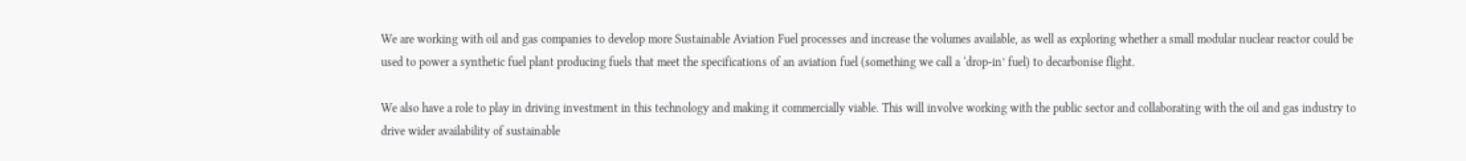We are working with oil and gas companies to develop more Sustainable Aviation Fuel processes and increase the volumes available, as well as exploring whether a small modular nuclear reactor could be used to power a synthetic fuel plant producing fuels that meet the specifications of an aviation fuel (something we call a ‘drop-in’ fuel) to decarbonise flight.

We also have a role to play in driving investment in this technology and making it commercially viable. This will involve working with the public sector and collaborating with the oil and gas industry to drive wider availability of sustainable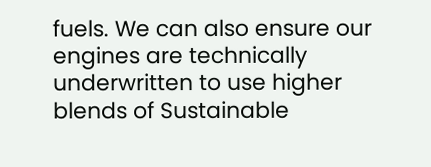fuels. We can also ensure our engines are technically underwritten to use higher blends of Sustainable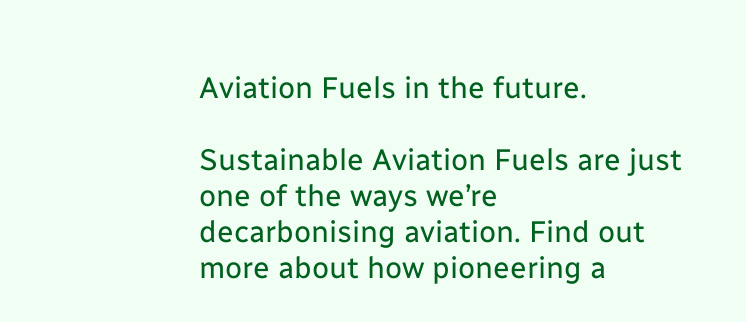Aviation Fuels in the future.

Sustainable Aviation Fuels are just one of the ways we’re decarbonising aviation. Find out more about how pioneering a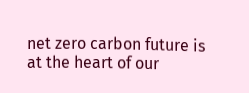net zero carbon future is at the heart of our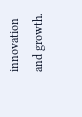innovation and growth.